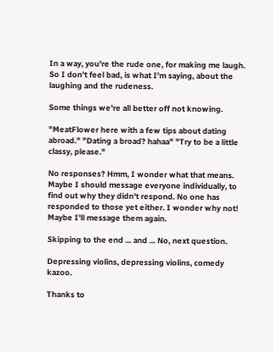In a way, you're the rude one, for making me laugh. So I don't feel bad, is what I'm saying, about the laughing and the rudeness.

Some things we're all better off not knowing.

"MeatFlower here with a few tips about dating abroad." "Dating a broad? hahaa" "Try to be a little classy, please."

No responses? Hmm, I wonder what that means. Maybe I should message everyone individually, to find out why they didn't respond. No one has responded to those yet either. I wonder why not! Maybe I'll message them again.

Skipping to the end ... and ... No, next question.

Depressing violins, depressing violins, comedy kazoo.

Thanks to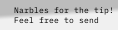Narbles for the tip! Feel free to send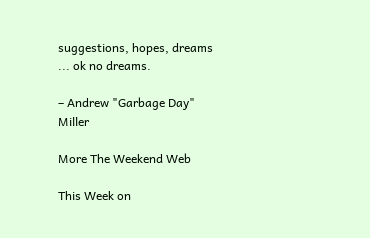suggestions, hopes, dreams ... ok no dreams.

– Andrew "Garbage Day" Miller

More The Weekend Web

This Week on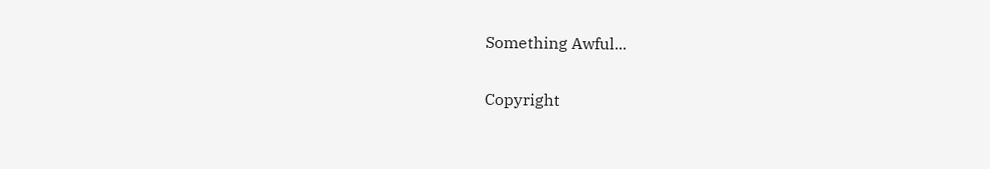Something Awful...

Copyright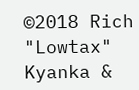©2018 Rich "Lowtax" Kyanka &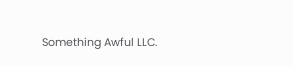Something Awful LLC.